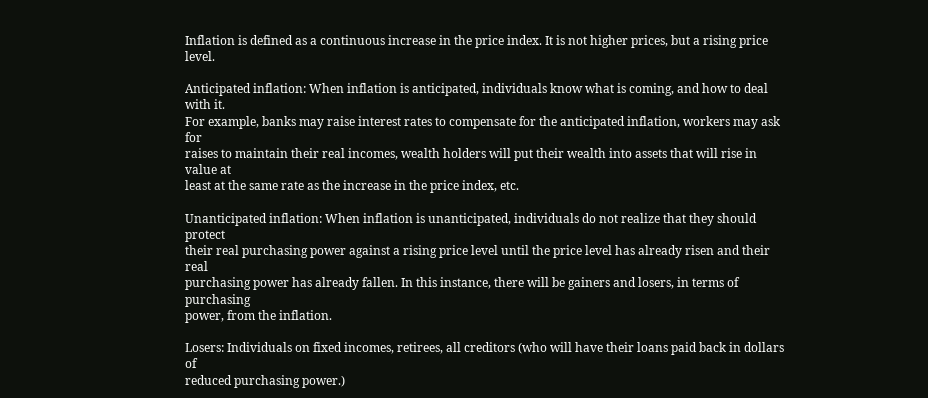Inflation is defined as a continuous increase in the price index. It is not higher prices, but a rising price level.

Anticipated inflation: When inflation is anticipated, individuals know what is coming, and how to deal with it.
For example, banks may raise interest rates to compensate for the anticipated inflation, workers may ask for
raises to maintain their real incomes, wealth holders will put their wealth into assets that will rise in value at
least at the same rate as the increase in the price index, etc.

Unanticipated inflation: When inflation is unanticipated, individuals do not realize that they should protect
their real purchasing power against a rising price level until the price level has already risen and their real
purchasing power has already fallen. In this instance, there will be gainers and losers, in terms of purchasing
power, from the inflation.

Losers: Individuals on fixed incomes, retirees, all creditors (who will have their loans paid back in dollars of
reduced purchasing power.)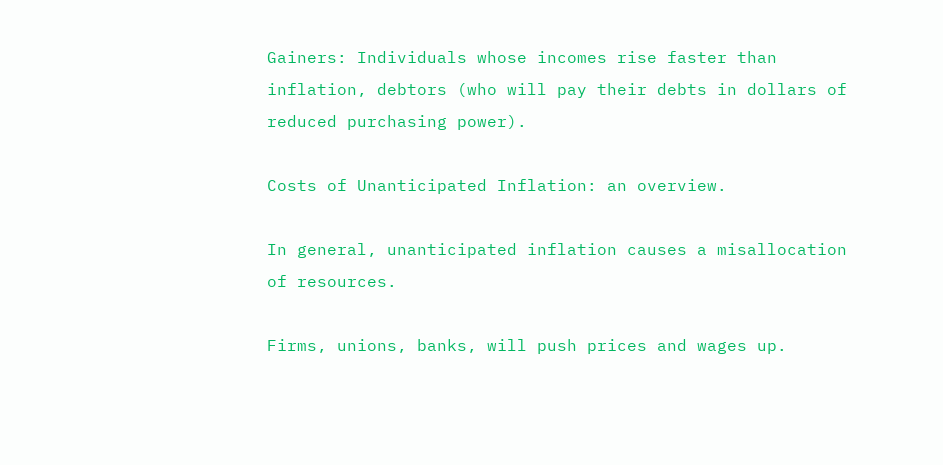Gainers: Individuals whose incomes rise faster than inflation, debtors (who will pay their debts in dollars of
reduced purchasing power).

Costs of Unanticipated Inflation: an overview.

In general, unanticipated inflation causes a misallocation of resources.

Firms, unions, banks, will push prices and wages up.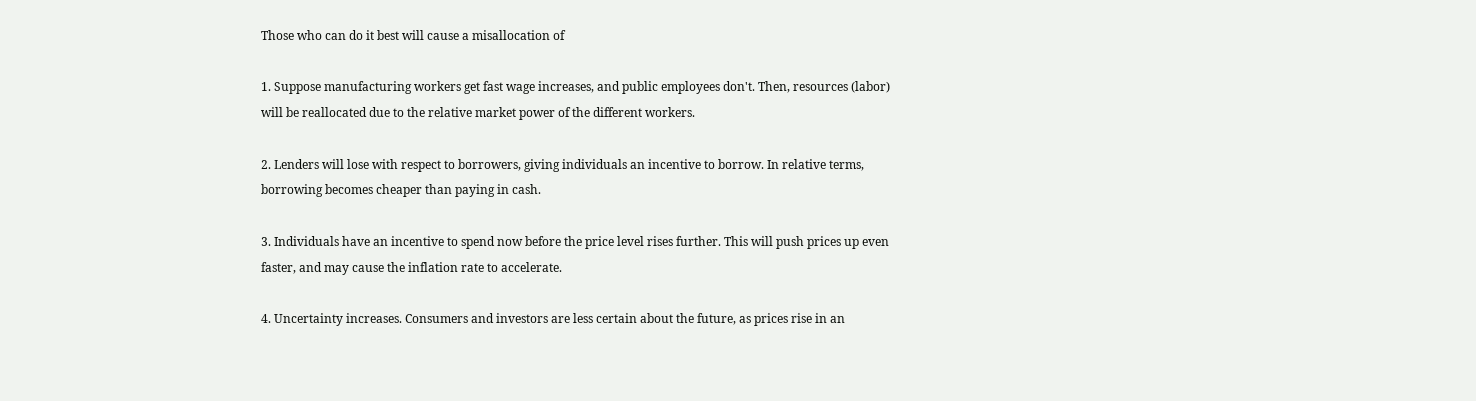Those who can do it best will cause a misallocation of

1. Suppose manufacturing workers get fast wage increases, and public employees don't. Then, resources (labor)
will be reallocated due to the relative market power of the different workers.

2. Lenders will lose with respect to borrowers, giving individuals an incentive to borrow. In relative terms,
borrowing becomes cheaper than paying in cash.

3. Individuals have an incentive to spend now before the price level rises further. This will push prices up even
faster, and may cause the inflation rate to accelerate.

4. Uncertainty increases. Consumers and investors are less certain about the future, as prices rise in an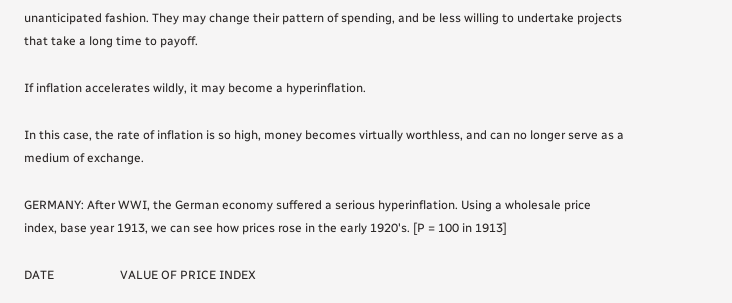unanticipated fashion. They may change their pattern of spending, and be less willing to undertake projects
that take a long time to payoff.

If inflation accelerates wildly, it may become a hyperinflation.

In this case, the rate of inflation is so high, money becomes virtually worthless, and can no longer serve as a
medium of exchange.

GERMANY: After WWI, the German economy suffered a serious hyperinflation. Using a wholesale price
index, base year 1913, we can see how prices rose in the early 1920's. [P = 100 in 1913]

DATE                      VALUE OF PRICE INDEX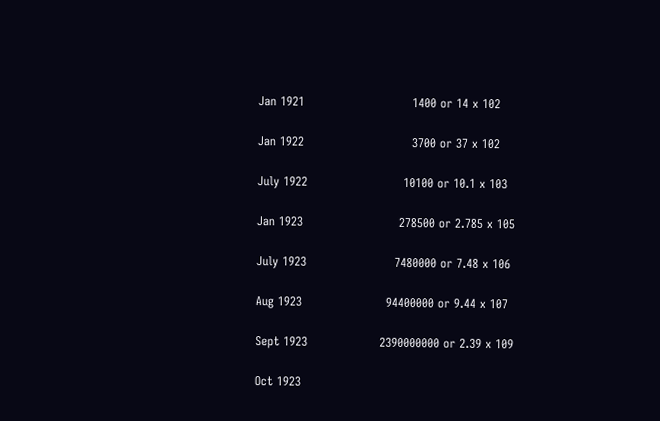Jan 1921                           1400 or 14 x 102

Jan 1922                           3700 or 37 x 102

July 1922                        10100 or 10.1 x 103

Jan 1923                        278500 or 2.785 x 105

July 1923                      7480000 or 7.48 x 106

Aug 1923                     94400000 or 9.44 x 107

Sept 1923                  2390000000 or 2.39 x 109

Oct 1923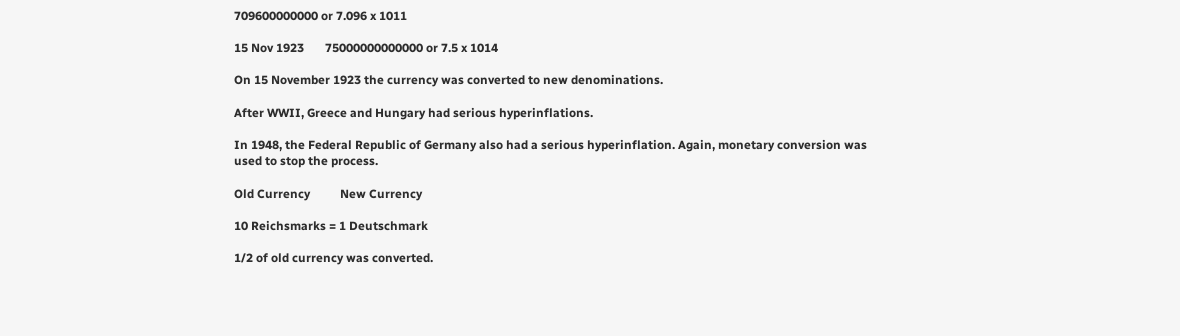709600000000 or 7.096 x 1011

15 Nov 1923       75000000000000 or 7.5 x 1014

On 15 November 1923 the currency was converted to new denominations.

After WWII, Greece and Hungary had serious hyperinflations.

In 1948, the Federal Republic of Germany also had a serious hyperinflation. Again, monetary conversion was
used to stop the process.

Old Currency          New Currency

10 Reichsmarks = 1 Deutschmark

1/2 of old currency was converted.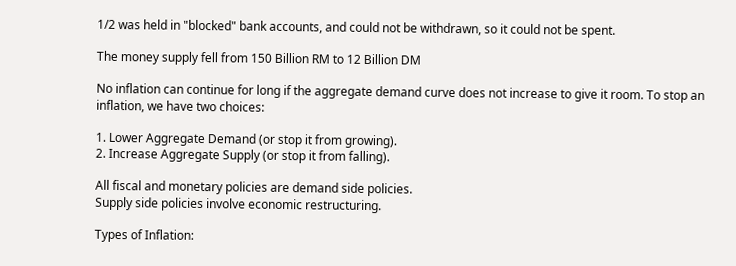1/2 was held in "blocked" bank accounts, and could not be withdrawn, so it could not be spent.

The money supply fell from 150 Billion RM to 12 Billion DM

No inflation can continue for long if the aggregate demand curve does not increase to give it room. To stop an
inflation, we have two choices:

1. Lower Aggregate Demand (or stop it from growing).
2. Increase Aggregate Supply (or stop it from falling).

All fiscal and monetary policies are demand side policies.
Supply side policies involve economic restructuring.

Types of Inflation: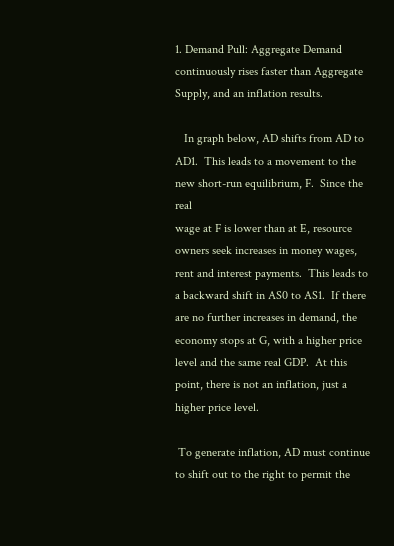1. Demand Pull: Aggregate Demand continuously rises faster than Aggregate Supply, and an inflation results.

   In graph below, AD shifts from AD to AD1.  This leads to a movement to the new short-run equilibrium, F.  Since the real
wage at F is lower than at E, resource owners seek increases in money wages, rent and interest payments.  This leads to a backward shift in AS0 to AS1.  If there are no further increases in demand, the economy stops at G, with a higher price level and the same real GDP.  At this point, there is not an inflation, just a higher price level.

 To generate inflation, AD must continue to shift out to the right to permit the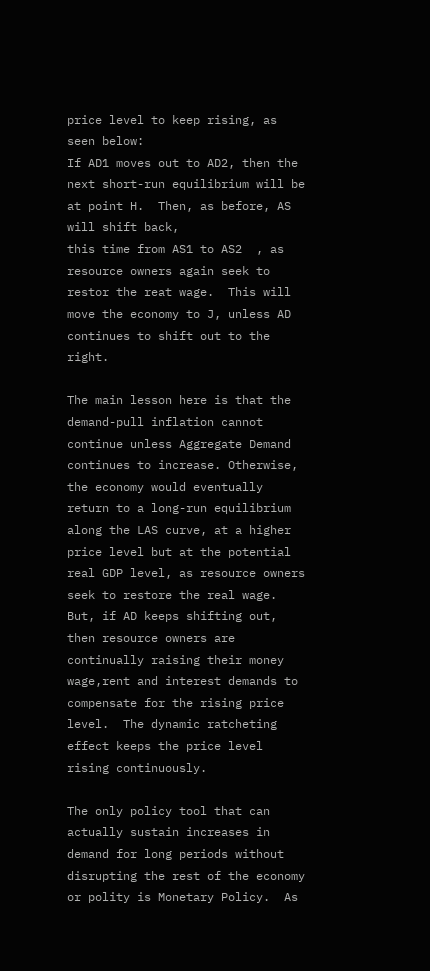price level to keep rising, as seen below:
If AD1 moves out to AD2, then the next short-run equilibrium will be at point H.  Then, as before, AS will shift back,
this time from AS1 to AS2  , as resource owners again seek to restor the reat wage.  This will move the economy to J, unless AD continues to shift out to the right.

The main lesson here is that the demand-pull inflation cannot continue unless Aggregate Demand continues to increase. Otherwise, the economy would eventually return to a long-run equilibrium along the LAS curve, at a higher price level but at the potential real GDP level, as resource owners seek to restore the real wage.  But, if AD keeps shifting out, then resource owners are continually raising their money wage,rent and interest demands to compensate for the rising price level.  The dynamic ratcheting effect keeps the price level rising continuously.

The only policy tool that can actually sustain increases in demand for long periods without disrupting the rest of the economy or polity is Monetary Policy.  As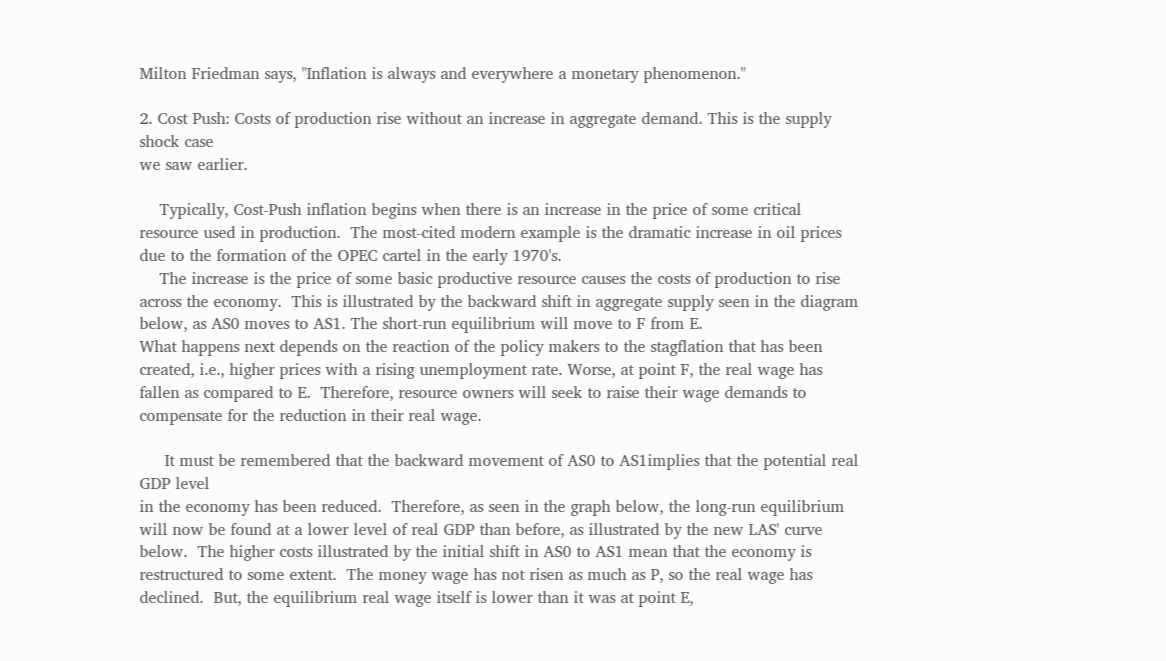Milton Friedman says, "Inflation is always and everywhere a monetary phenomenon."

2. Cost Push: Costs of production rise without an increase in aggregate demand. This is the supply shock case
we saw earlier.

    Typically, Cost-Push inflation begins when there is an increase in the price of some critical resource used in production.  The most-cited modern example is the dramatic increase in oil prices due to the formation of the OPEC cartel in the early 1970's.
    The increase is the price of some basic productive resource causes the costs of production to rise across the economy.  This is illustrated by the backward shift in aggregate supply seen in the diagram below, as AS0 moves to AS1. The short-run equilibrium will move to F from E.
What happens next depends on the reaction of the policy makers to the stagflation that has been created, i.e., higher prices with a rising unemployment rate. Worse, at point F, the real wage has fallen as compared to E.  Therefore, resource owners will seek to raise their wage demands to compensate for the reduction in their real wage.

     It must be remembered that the backward movement of AS0 to AS1implies that the potential real GDP level
in the economy has been reduced.  Therefore, as seen in the graph below, the long-run equilibrium will now be found at a lower level of real GDP than before, as illustrated by the new LAS' curve below.  The higher costs illustrated by the initial shift in AS0 to AS1 mean that the economy is restructured to some extent.  The money wage has not risen as much as P, so the real wage has declined.  But, the equilibrium real wage itself is lower than it was at point E,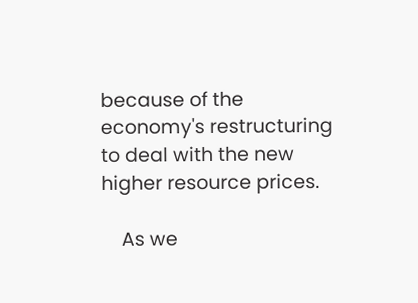because of the economy's restructuring to deal with the new higher resource prices.

    As we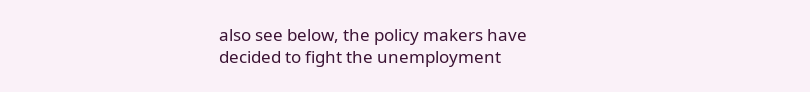also see below, the policy makers have decided to fight the unemployment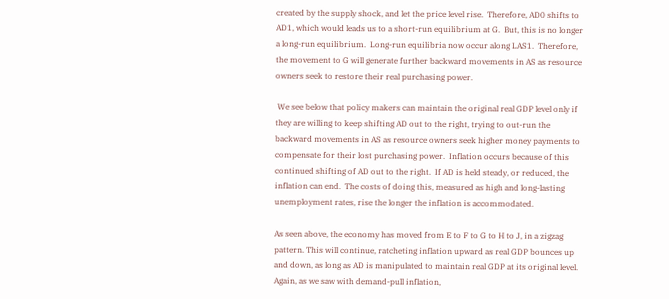created by the supply shock, and let the price level rise.  Therefore, AD0 shifts to AD1, which would leads us to a short-run equilibrium at G.  But, this is no longer a long-run equilibrium.  Long-run equilibria now occur along LAS1.  Therefore, the movement to G will generate further backward movements in AS as resource owners seek to restore their real purchasing power.

 We see below that policy makers can maintain the original real GDP level only if they are willing to keep shifting AD out to the right, trying to out-run the backward movements in AS as resource owners seek higher money payments to compensate for their lost purchasing power.  Inflation occurs because of this continued shifting of AD out to the right.  If AD is held steady, or reduced, the inflation can end.  The costs of doing this, measured as high and long-lasting unemployment rates, rise the longer the inflation is accommodated.

As seen above, the economy has moved from E to F to G to H to J, in a zigzag pattern. This will continue, ratcheting inflation upward as real GDP bounces up and down, as long as AD is manipulated to maintain real GDP at its original level.
Again, as we saw with demand-pull inflation,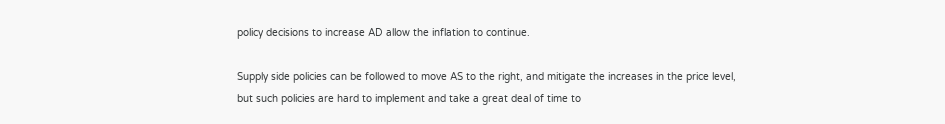policy decisions to increase AD allow the inflation to continue.

Supply side policies can be followed to move AS to the right, and mitigate the increases in the price level, but such policies are hard to implement and take a great deal of time to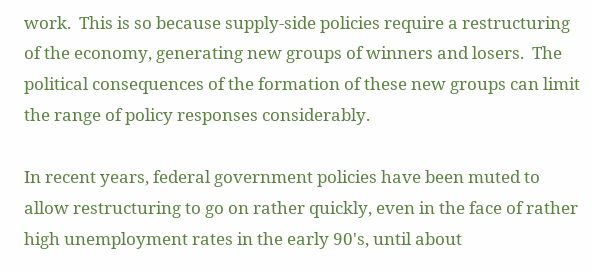work.  This is so because supply-side policies require a restructuring of the economy, generating new groups of winners and losers.  The political consequences of the formation of these new groups can limit the range of policy responses considerably.

In recent years, federal government policies have been muted to allow restructuring to go on rather quickly, even in the face of rather high unemployment rates in the early 90's, until about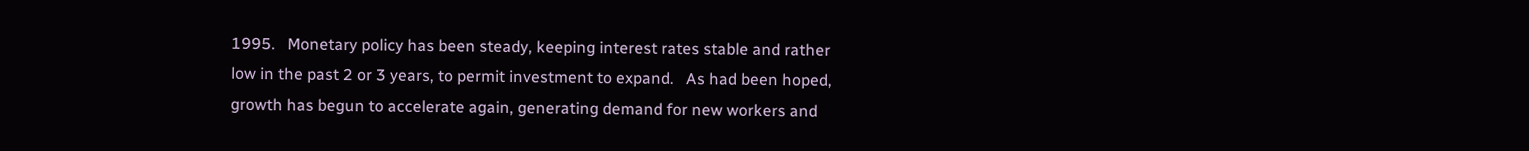1995.   Monetary policy has been steady, keeping interest rates stable and rather low in the past 2 or 3 years, to permit investment to expand.   As had been hoped, growth has begun to accelerate again, generating demand for new workers and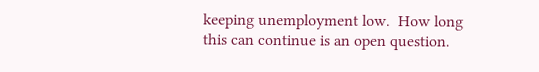keeping unemployment low.  How long this can continue is an open question.